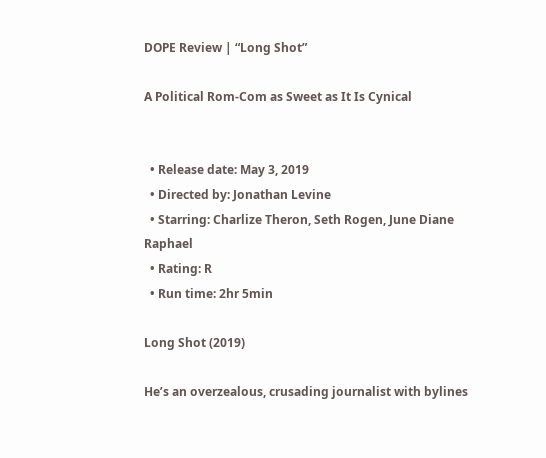DOPE Review | “Long Shot”

A Political Rom-Com as Sweet as It Is Cynical


  • Release date: May 3, 2019
  • Directed by: Jonathan Levine
  • Starring: Charlize Theron, Seth Rogen, June Diane Raphael
  • Rating: R
  • Run time: 2hr 5min

Long Shot (2019)

He’s an overzealous, crusading journalist with bylines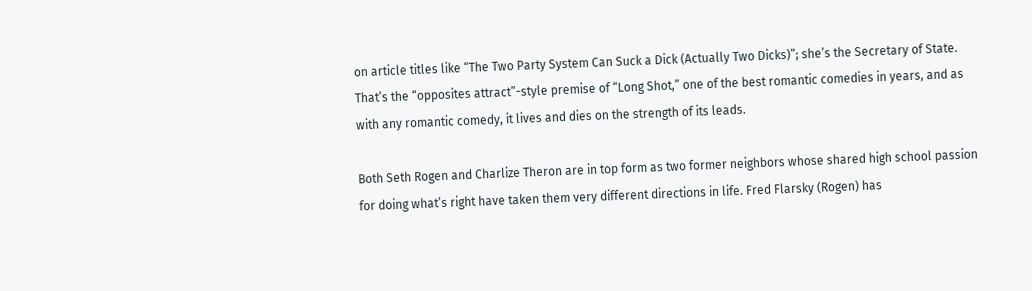on article titles like “The Two Party System Can Suck a Dick (Actually Two Dicks)”; she’s the Secretary of State. That’s the “opposites attract”-style premise of “Long Shot,” one of the best romantic comedies in years, and as with any romantic comedy, it lives and dies on the strength of its leads.

Both Seth Rogen and Charlize Theron are in top form as two former neighbors whose shared high school passion for doing what’s right have taken them very different directions in life. Fred Flarsky (Rogen) has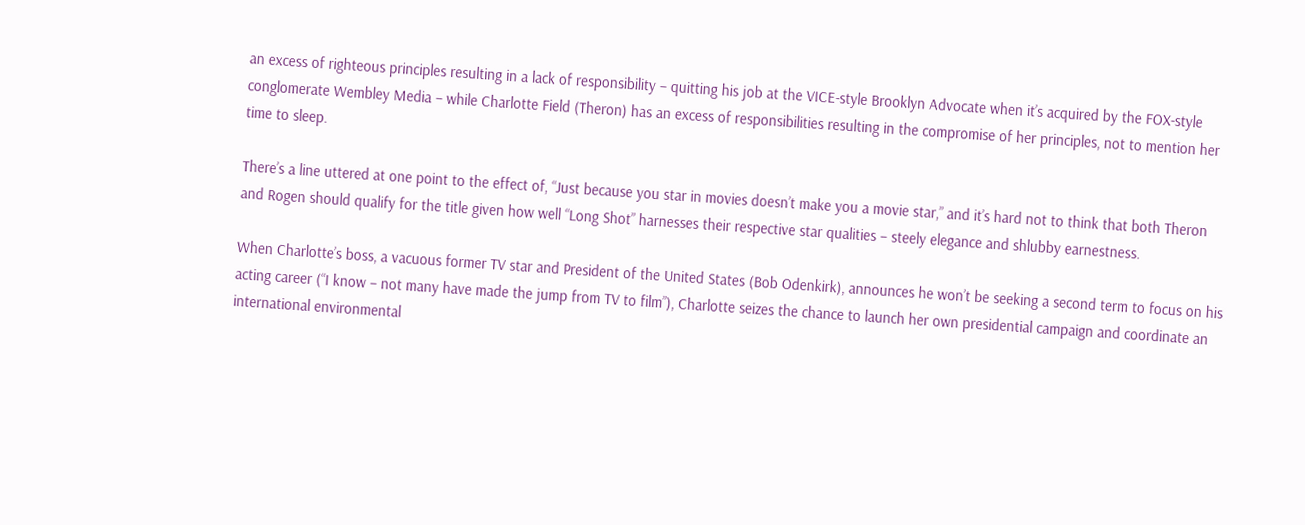an excess of righteous principles resulting in a lack of responsibility – quitting his job at the VICE-style Brooklyn Advocate when it’s acquired by the FOX-style conglomerate Wembley Media – while Charlotte Field (Theron) has an excess of responsibilities resulting in the compromise of her principles, not to mention her time to sleep.

There’s a line uttered at one point to the effect of, “Just because you star in movies doesn’t make you a movie star,” and it’s hard not to think that both Theron and Rogen should qualify for the title given how well “Long Shot” harnesses their respective star qualities – steely elegance and shlubby earnestness.

When Charlotte’s boss, a vacuous former TV star and President of the United States (Bob Odenkirk), announces he won’t be seeking a second term to focus on his acting career (“I know – not many have made the jump from TV to film”), Charlotte seizes the chance to launch her own presidential campaign and coordinate an international environmental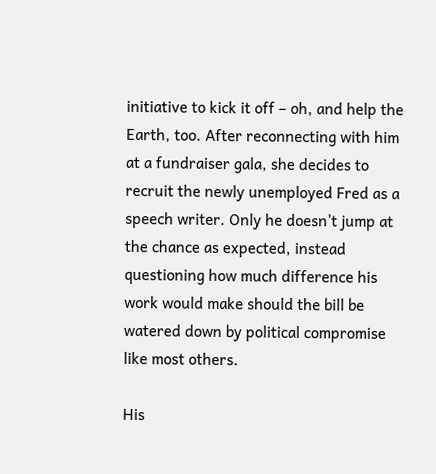initiative to kick it off – oh, and help the Earth, too. After reconnecting with him at a fundraiser gala, she decides to recruit the newly unemployed Fred as a speech writer. Only he doesn’t jump at the chance as expected, instead questioning how much difference his work would make should the bill be watered down by political compromise like most others.

His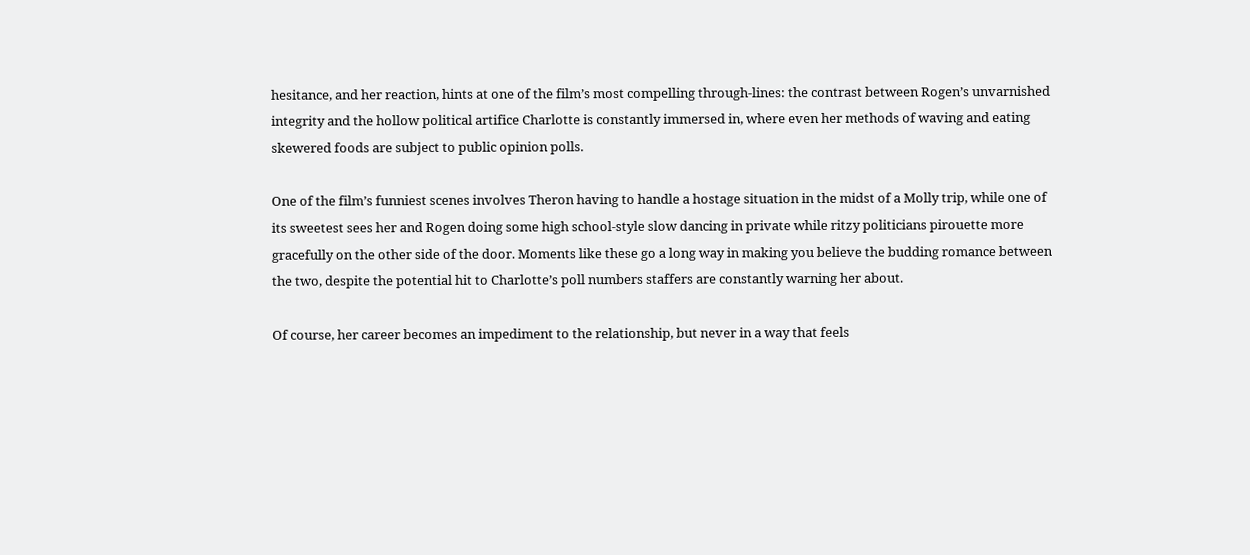hesitance, and her reaction, hints at one of the film’s most compelling through-lines: the contrast between Rogen’s unvarnished integrity and the hollow political artifice Charlotte is constantly immersed in, where even her methods of waving and eating skewered foods are subject to public opinion polls.

One of the film’s funniest scenes involves Theron having to handle a hostage situation in the midst of a Molly trip, while one of its sweetest sees her and Rogen doing some high school-style slow dancing in private while ritzy politicians pirouette more gracefully on the other side of the door. Moments like these go a long way in making you believe the budding romance between the two, despite the potential hit to Charlotte’s poll numbers staffers are constantly warning her about.

Of course, her career becomes an impediment to the relationship, but never in a way that feels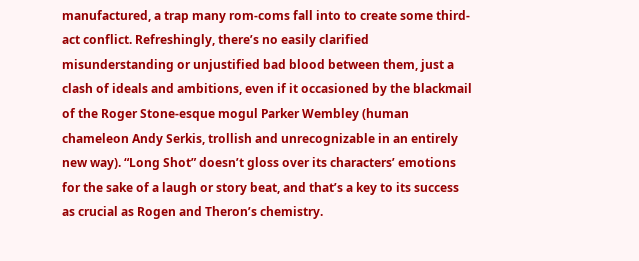manufactured, a trap many rom-coms fall into to create some third-act conflict. Refreshingly, there’s no easily clarified misunderstanding or unjustified bad blood between them, just a clash of ideals and ambitions, even if it occasioned by the blackmail of the Roger Stone-esque mogul Parker Wembley (human chameleon Andy Serkis, trollish and unrecognizable in an entirely new way). “Long Shot” doesn’t gloss over its characters’ emotions for the sake of a laugh or story beat, and that’s a key to its success as crucial as Rogen and Theron’s chemistry.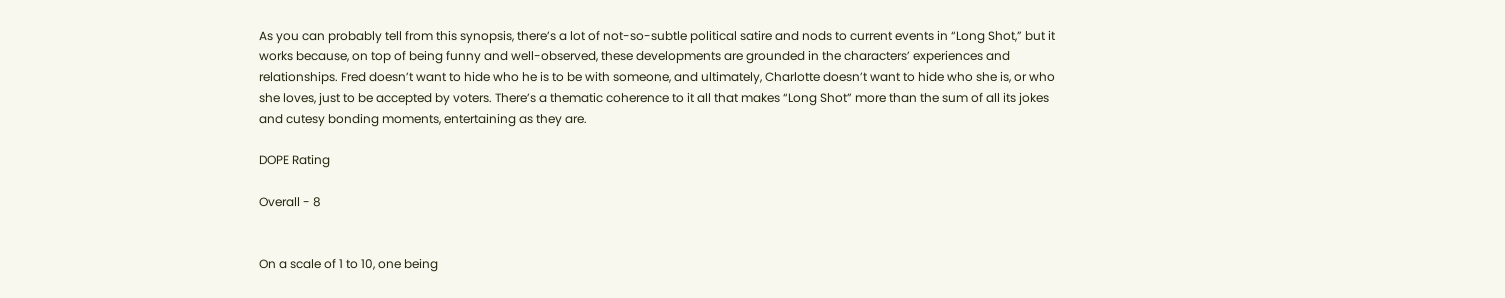As you can probably tell from this synopsis, there’s a lot of not-so-subtle political satire and nods to current events in “Long Shot,” but it works because, on top of being funny and well-observed, these developments are grounded in the characters’ experiences and relationships. Fred doesn’t want to hide who he is to be with someone, and ultimately, Charlotte doesn’t want to hide who she is, or who she loves, just to be accepted by voters. There’s a thematic coherence to it all that makes “Long Shot” more than the sum of all its jokes and cutesy bonding moments, entertaining as they are.

DOPE Rating

Overall - 8


On a scale of 1 to 10, one being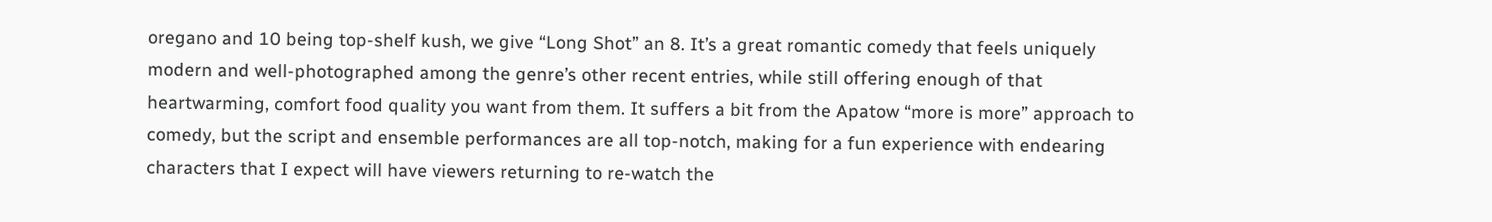oregano and 10 being top-shelf kush, we give “Long Shot” an 8. It’s a great romantic comedy that feels uniquely modern and well-photographed among the genre’s other recent entries, while still offering enough of that heartwarming, comfort food quality you want from them. It suffers a bit from the Apatow “more is more” approach to comedy, but the script and ensemble performances are all top-notch, making for a fun experience with endearing characters that I expect will have viewers returning to re-watch the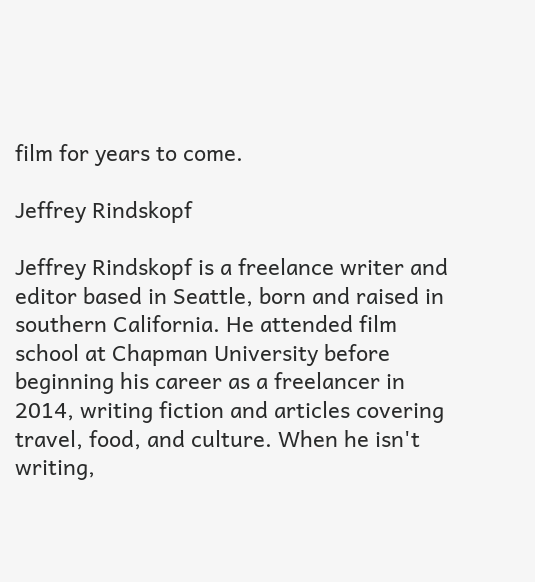film for years to come.

Jeffrey Rindskopf

Jeffrey Rindskopf is a freelance writer and editor based in Seattle, born and raised in southern California. He attended film school at Chapman University before beginning his career as a freelancer in 2014, writing fiction and articles covering travel, food, and culture. When he isn't writing,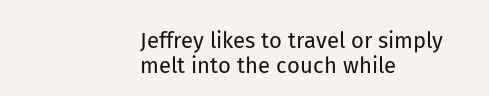Jeffrey likes to travel or simply melt into the couch while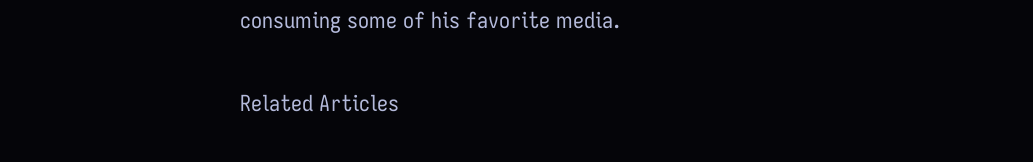consuming some of his favorite media.

Related Articles